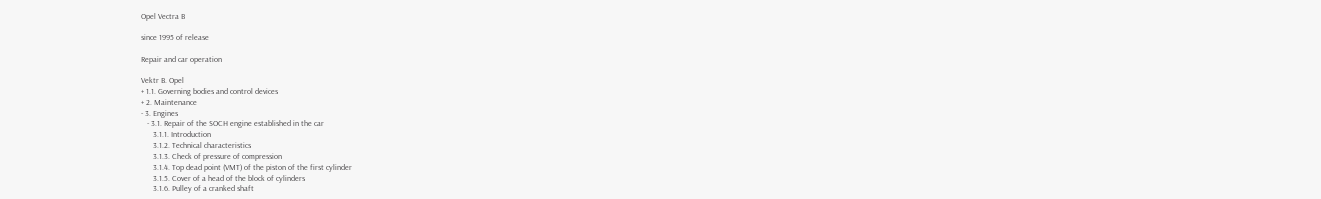Opel Vectra B

since 1995 of release

Repair and car operation

Vektr B. Opel
+ 1.1. Governing bodies and control devices
+ 2. Maintenance
- 3. Engines
   - 3.1. Repair of the SOCH engine established in the car
      3.1.1. Introduction
      3.1.2. Technical characteristics
      3.1.3. Check of pressure of compression
      3.1.4. Top dead point (VMT) of the piston of the first cylinder
      3.1.5. Cover of a head of the block of cylinders
      3.1.6. Pulley of a cranked shaft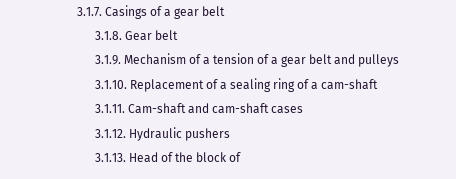3.1.7. Casings of a gear belt
      3.1.8. Gear belt
      3.1.9. Mechanism of a tension of a gear belt and pulleys
      3.1.10. Replacement of a sealing ring of a cam-shaft
      3.1.11. Cam-shaft and cam-shaft cases
      3.1.12. Hydraulic pushers
      3.1.13. Head of the block of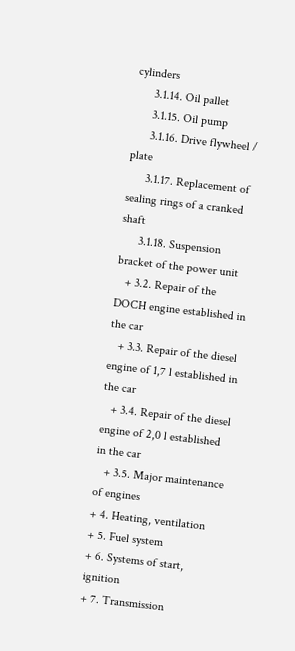cylinders
      3.1.14. Oil pallet
      3.1.15. Oil pump
      3.1.16. Drive flywheel / plate
      3.1.17. Replacement of sealing rings of a cranked shaft
      3.1.18. Suspension bracket of the power unit
   + 3.2. Repair of the DOCH engine established in the car
   + 3.3. Repair of the diesel engine of 1,7 l established in the car
   + 3.4. Repair of the diesel engine of 2,0 l established in the car
   + 3.5. Major maintenance of engines
+ 4. Heating, ventilation
+ 5. Fuel system
+ 6. Systems of start, ignition
+ 7. Transmission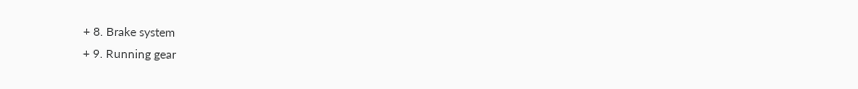+ 8. Brake system
+ 9. Running gear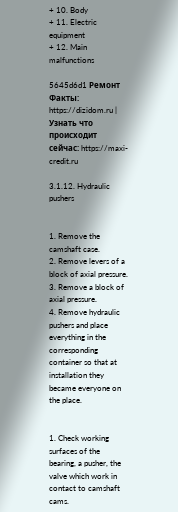+ 10. Body
+ 11. Electric equipment
+ 12. Main malfunctions

5645d6d1 Ремонт Факты: https://dizidom.ru | Узнать что происходит сейчас: https://maxi-credit.ru

3.1.12. Hydraulic pushers


1. Remove the camshaft case.
2. Remove levers of a block of axial pressure.
3. Remove a block of axial pressure.
4. Remove hydraulic pushers and place everything in the corresponding container so that at installation they became everyone on the place.


1. Check working surfaces of the bearing, a pusher, the valve which work in contact to camshaft cams.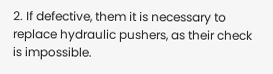2. If defective, them it is necessary to replace hydraulic pushers, as their check is impossible.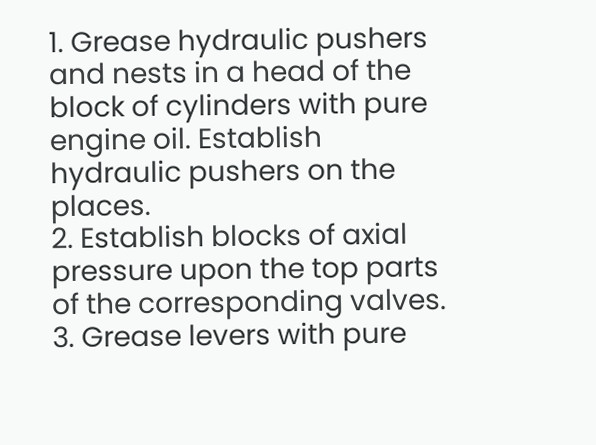1. Grease hydraulic pushers and nests in a head of the block of cylinders with pure engine oil. Establish hydraulic pushers on the places.
2. Establish blocks of axial pressure upon the top parts of the corresponding valves.
3. Grease levers with pure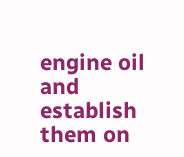engine oil and establish them on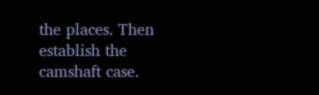the places. Then establish the camshaft case.